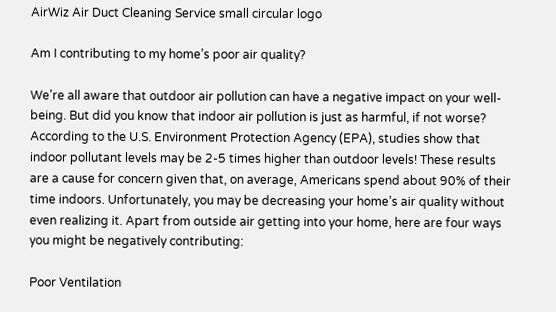AirWiz Air Duct Cleaning Service small circular logo

Am I contributing to my home’s poor air quality?

We’re all aware that outdoor air pollution can have a negative impact on your well-being. But did you know that indoor air pollution is just as harmful, if not worse? According to the U.S. Environment Protection Agency (EPA), studies show that indoor pollutant levels may be 2-5 times higher than outdoor levels! These results are a cause for concern given that, on average, Americans spend about 90% of their time indoors. Unfortunately, you may be decreasing your home’s air quality without even realizing it. Apart from outside air getting into your home, here are four ways you might be negatively contributing:

Poor Ventilation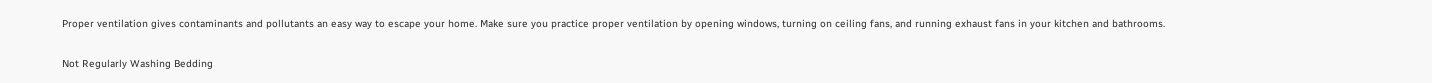Proper ventilation gives contaminants and pollutants an easy way to escape your home. Make sure you practice proper ventilation by opening windows, turning on ceiling fans, and running exhaust fans in your kitchen and bathrooms.

Not Regularly Washing Bedding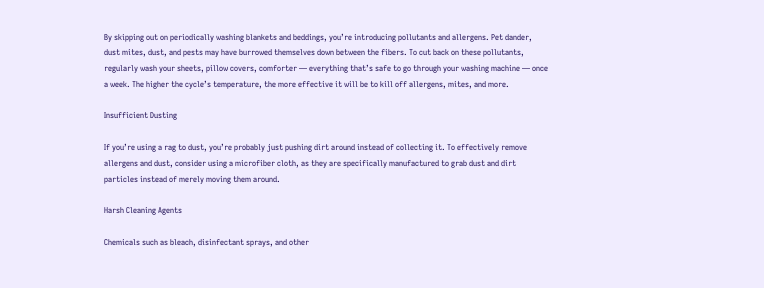By skipping out on periodically washing blankets and beddings, you’re introducing pollutants and allergens. Pet dander, dust mites, dust, and pests may have burrowed themselves down between the fibers. To cut back on these pollutants, regularly wash your sheets, pillow covers, comforter — everything that’s safe to go through your washing machine — once a week. The higher the cycle’s temperature, the more effective it will be to kill off allergens, mites, and more.

Insufficient Dusting

If you’re using a rag to dust, you’re probably just pushing dirt around instead of collecting it. To effectively remove allergens and dust, consider using a microfiber cloth, as they are specifically manufactured to grab dust and dirt particles instead of merely moving them around.

Harsh Cleaning Agents

Chemicals such as bleach, disinfectant sprays, and other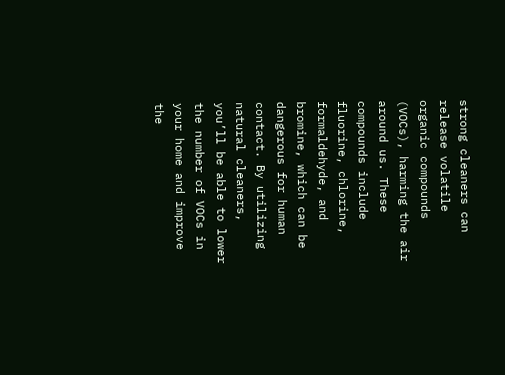strong cleaners can release volatile organic compounds (VOCs), harming the air around us. These compounds include fluorine, chlorine, formaldehyde, and bromine, which can be dangerous for human contact. By utilizing natural cleaners, you’ll be able to lower the number of VOCs in your home and improve the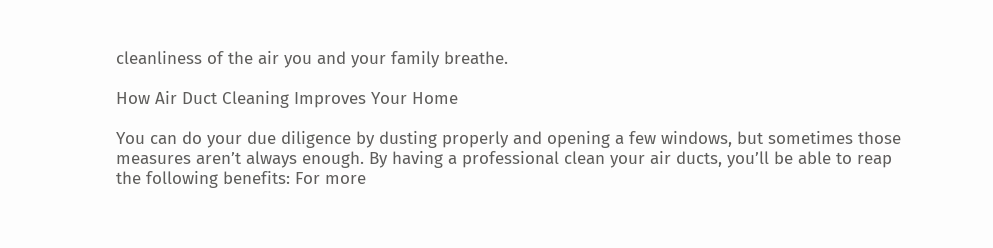cleanliness of the air you and your family breathe.

How Air Duct Cleaning Improves Your Home

You can do your due diligence by dusting properly and opening a few windows, but sometimes those measures aren’t always enough. By having a professional clean your air ducts, you’ll be able to reap the following benefits: For more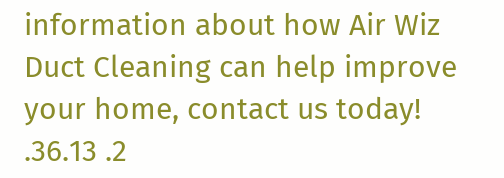information about how Air Wiz Duct Cleaning can help improve your home, contact us today!
.36.13 .2